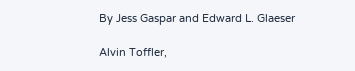By Jess Gaspar and Edward L. Glaeser

Alvin Toffler,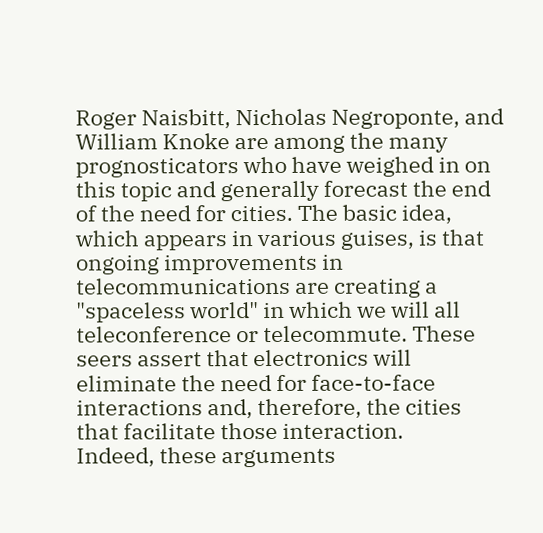Roger Naisbitt, Nicholas Negroponte, and William Knoke are among the many prognosticators who have weighed in on this topic and generally forecast the end of the need for cities. The basic idea, which appears in various guises, is that ongoing improvements in telecommunications are creating a "spaceless world" in which we will all teleconference or telecommute. These seers assert that electronics will eliminate the need for face-to-face interactions and, therefore, the cities that facilitate those interaction.
Indeed, these arguments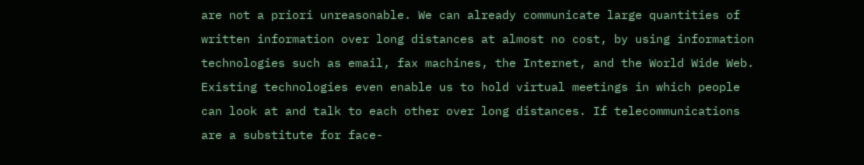are not a priori unreasonable. We can already communicate large quantities of written information over long distances at almost no cost, by using information technologies such as email, fax machines, the Internet, and the World Wide Web. Existing technologies even enable us to hold virtual meetings in which people can look at and talk to each other over long distances. If telecommunications are a substitute for face-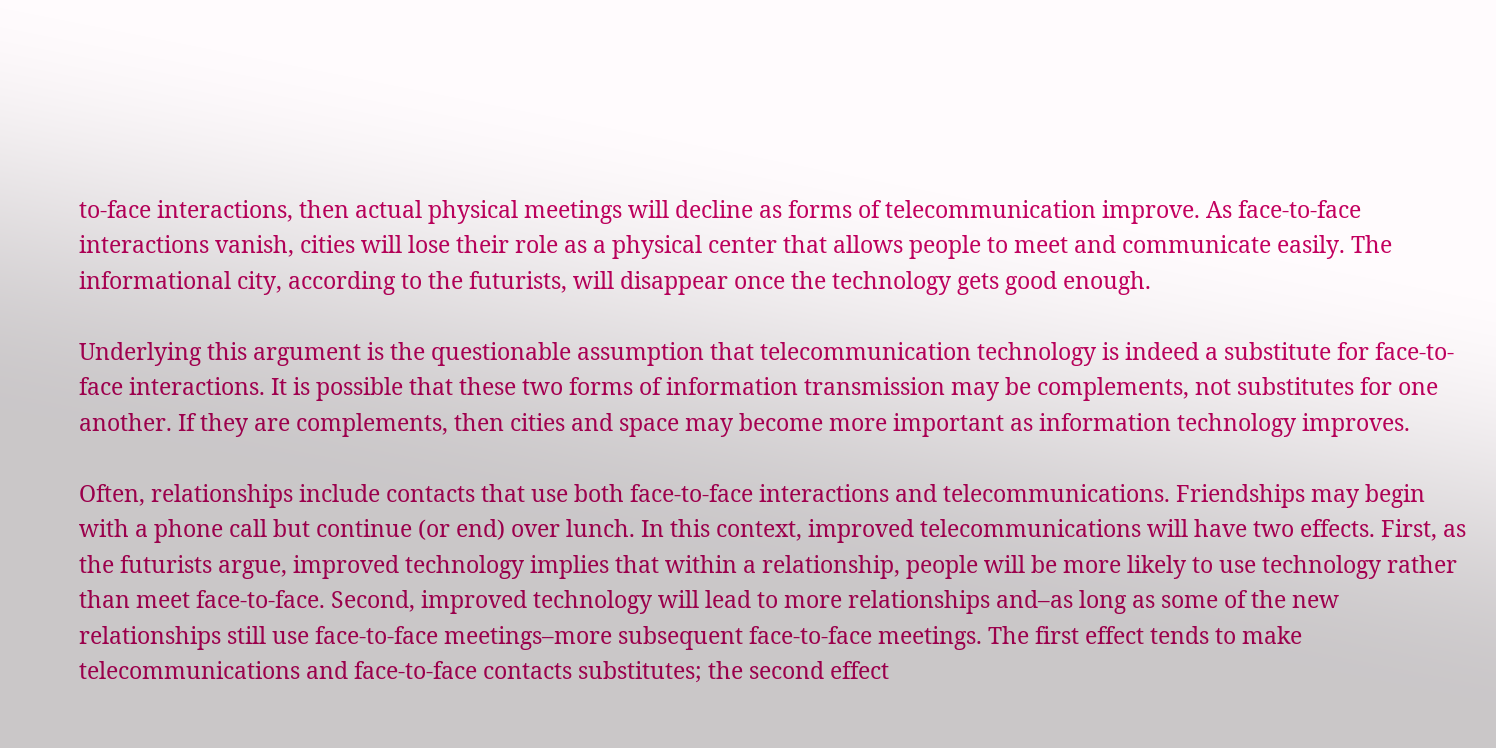to-face interactions, then actual physical meetings will decline as forms of telecommunication improve. As face-to-face interactions vanish, cities will lose their role as a physical center that allows people to meet and communicate easily. The informational city, according to the futurists, will disappear once the technology gets good enough.

Underlying this argument is the questionable assumption that telecommunication technology is indeed a substitute for face-to-face interactions. It is possible that these two forms of information transmission may be complements, not substitutes for one another. If they are complements, then cities and space may become more important as information technology improves.

Often, relationships include contacts that use both face-to-face interactions and telecommunications. Friendships may begin with a phone call but continue (or end) over lunch. In this context, improved telecommunications will have two effects. First, as the futurists argue, improved technology implies that within a relationship, people will be more likely to use technology rather than meet face-to-face. Second, improved technology will lead to more relationships and–as long as some of the new relationships still use face-to-face meetings–more subsequent face-to-face meetings. The first effect tends to make telecommunications and face-to-face contacts substitutes; the second effect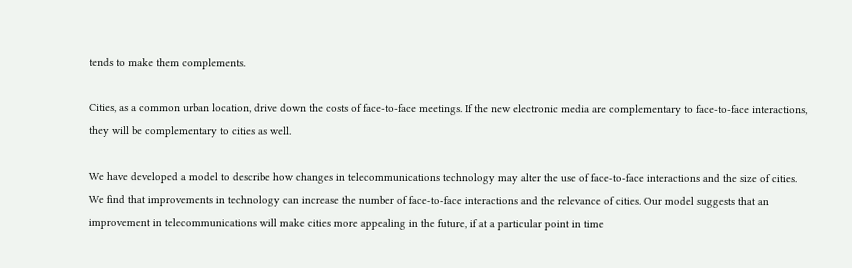tends to make them complements.

Cities, as a common urban location, drive down the costs of face-to-face meetings. If the new electronic media are complementary to face-to-face interactions, they will be complementary to cities as well.

We have developed a model to describe how changes in telecommunications technology may alter the use of face-to-face interactions and the size of cities. We find that improvements in technology can increase the number of face-to-face interactions and the relevance of cities. Our model suggests that an improvement in telecommunications will make cities more appealing in the future, if at a particular point in time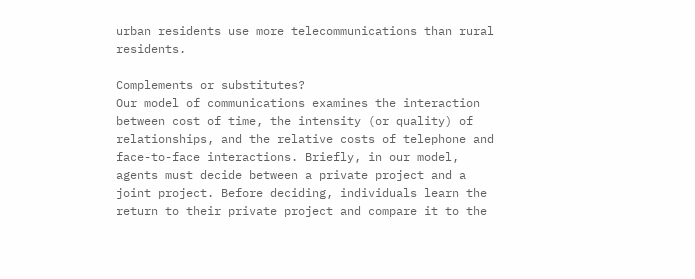urban residents use more telecommunications than rural residents.

Complements or substitutes?
Our model of communications examines the interaction between cost of time, the intensity (or quality) of relationships, and the relative costs of telephone and face-to-face interactions. Briefly, in our model, agents must decide between a private project and a joint project. Before deciding, individuals learn the return to their private project and compare it to the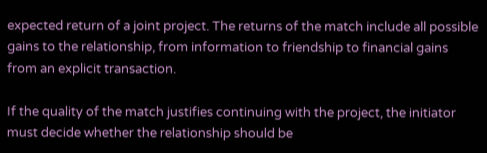expected return of a joint project. The returns of the match include all possible gains to the relationship, from information to friendship to financial gains from an explicit transaction.

If the quality of the match justifies continuing with the project, the initiator must decide whether the relationship should be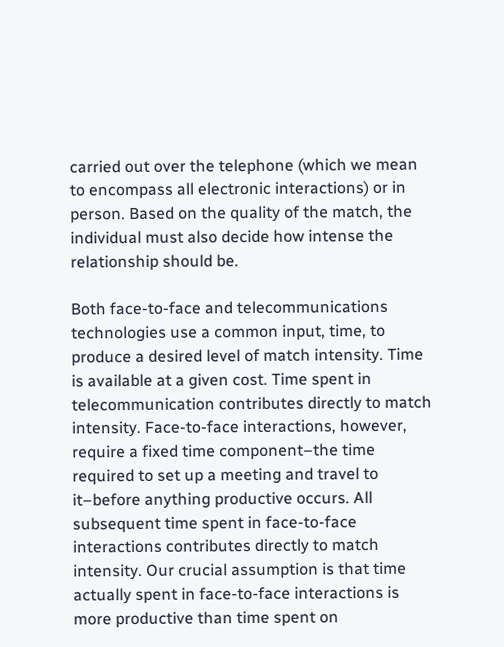carried out over the telephone (which we mean to encompass all electronic interactions) or in person. Based on the quality of the match, the individual must also decide how intense the relationship should be.

Both face-to-face and telecommunications technologies use a common input, time, to produce a desired level of match intensity. Time is available at a given cost. Time spent in telecommunication contributes directly to match intensity. Face-to-face interactions, however, require a fixed time component–the time required to set up a meeting and travel to it–before anything productive occurs. All subsequent time spent in face-to-face interactions contributes directly to match intensity. Our crucial assumption is that time actually spent in face-to-face interactions is more productive than time spent on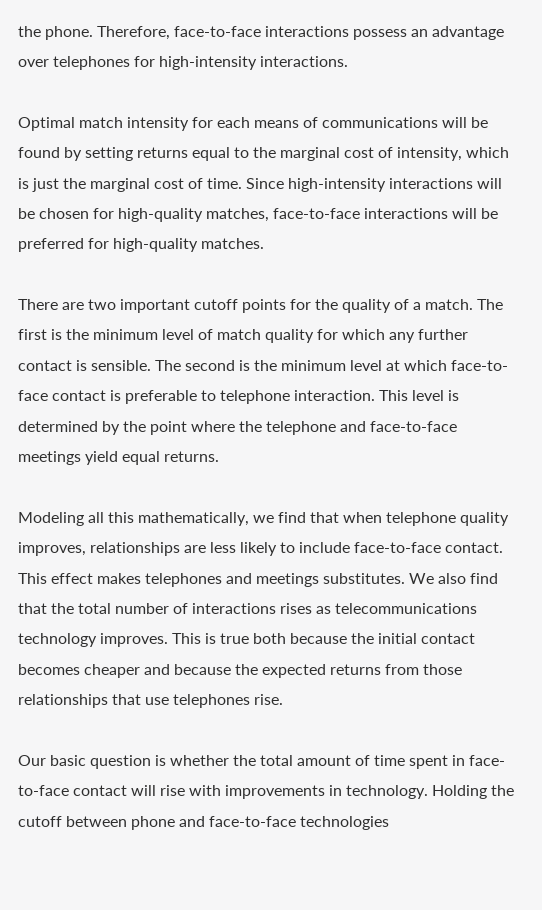the phone. Therefore, face-to-face interactions possess an advantage over telephones for high-intensity interactions.

Optimal match intensity for each means of communications will be found by setting returns equal to the marginal cost of intensity, which is just the marginal cost of time. Since high-intensity interactions will be chosen for high-quality matches, face-to-face interactions will be preferred for high-quality matches.

There are two important cutoff points for the quality of a match. The first is the minimum level of match quality for which any further contact is sensible. The second is the minimum level at which face-to-face contact is preferable to telephone interaction. This level is determined by the point where the telephone and face-to-face meetings yield equal returns.

Modeling all this mathematically, we find that when telephone quality improves, relationships are less likely to include face-to-face contact. This effect makes telephones and meetings substitutes. We also find that the total number of interactions rises as telecommunications technology improves. This is true both because the initial contact becomes cheaper and because the expected returns from those relationships that use telephones rise.

Our basic question is whether the total amount of time spent in face-to-face contact will rise with improvements in technology. Holding the cutoff between phone and face-to-face technologies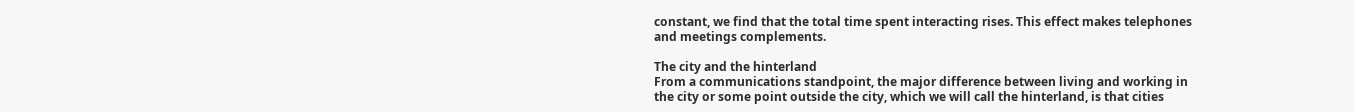constant, we find that the total time spent interacting rises. This effect makes telephones and meetings complements.

The city and the hinterland
From a communications standpoint, the major difference between living and working in the city or some point outside the city, which we will call the hinterland, is that cities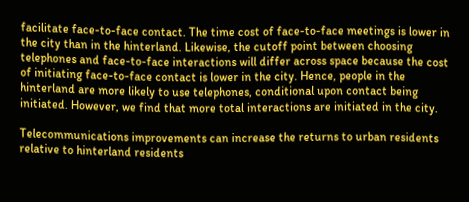facilitate face-to-face contact. The time cost of face-to-face meetings is lower in the city than in the hinterland. Likewise, the cutoff point between choosing telephones and face-to-face interactions will differ across space because the cost of initiating face-to-face contact is lower in the city. Hence, people in the hinterland are more likely to use telephones, conditional upon contact being initiated. However, we find that more total interactions are initiated in the city.

Telecommunications improvements can increase the returns to urban residents relative to hinterland residents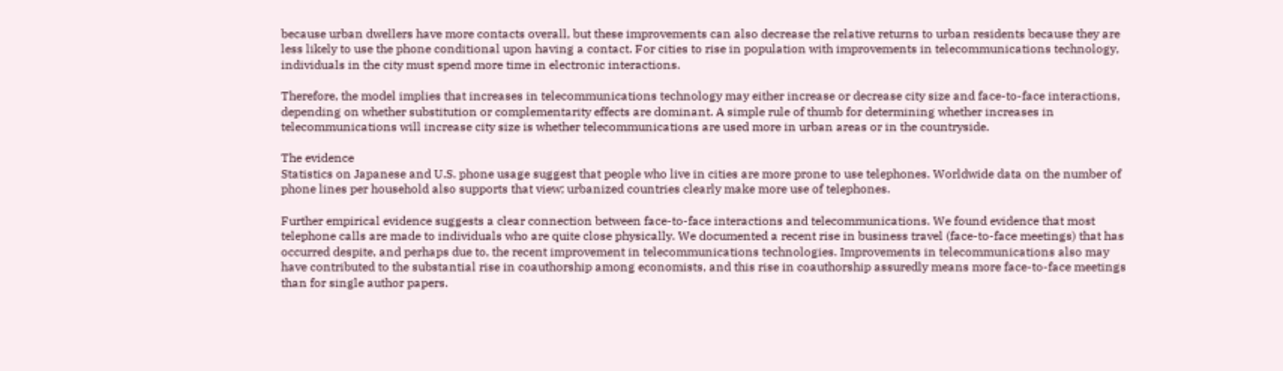because urban dwellers have more contacts overall, but these improvements can also decrease the relative returns to urban residents because they are less likely to use the phone conditional upon having a contact. For cities to rise in population with improvements in telecommunications technology, individuals in the city must spend more time in electronic interactions.

Therefore, the model implies that increases in telecommunications technology may either increase or decrease city size and face-to-face interactions, depending on whether substitution or complementarity effects are dominant. A simple rule of thumb for determining whether increases in telecommunications will increase city size is whether telecommunications are used more in urban areas or in the countryside.

The evidence
Statistics on Japanese and U.S. phone usage suggest that people who live in cities are more prone to use telephones. Worldwide data on the number of phone lines per household also supports that view; urbanized countries clearly make more use of telephones.

Further empirical evidence suggests a clear connection between face-to-face interactions and telecommunications. We found evidence that most telephone calls are made to individuals who are quite close physically. We documented a recent rise in business travel (face-to-face meetings) that has occurred despite, and perhaps due to, the recent improvement in telecommunications technologies. Improvements in telecommunications also may have contributed to the substantial rise in coauthorship among economists, and this rise in coauthorship assuredly means more face-to-face meetings than for single author papers.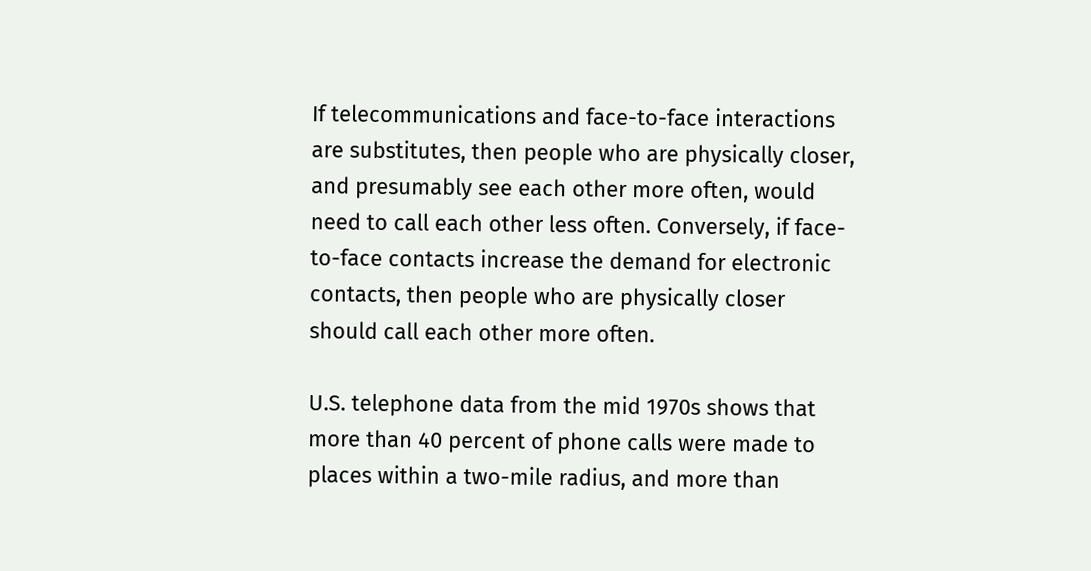If telecommunications and face-to-face interactions are substitutes, then people who are physically closer, and presumably see each other more often, would need to call each other less often. Conversely, if face-to-face contacts increase the demand for electronic contacts, then people who are physically closer should call each other more often.

U.S. telephone data from the mid 1970s shows that more than 40 percent of phone calls were made to places within a two-mile radius, and more than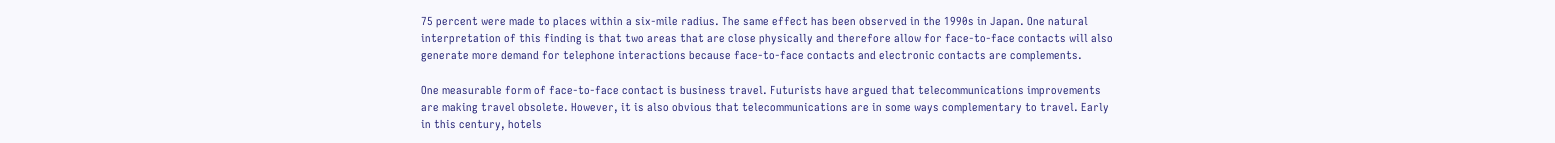75 percent were made to places within a six-mile radius. The same effect has been observed in the 1990s in Japan. One natural interpretation of this finding is that two areas that are close physically and therefore allow for face-to-face contacts will also generate more demand for telephone interactions because face-to-face contacts and electronic contacts are complements.

One measurable form of face-to-face contact is business travel. Futurists have argued that telecommunications improvements are making travel obsolete. However, it is also obvious that telecommunications are in some ways complementary to travel. Early in this century, hotels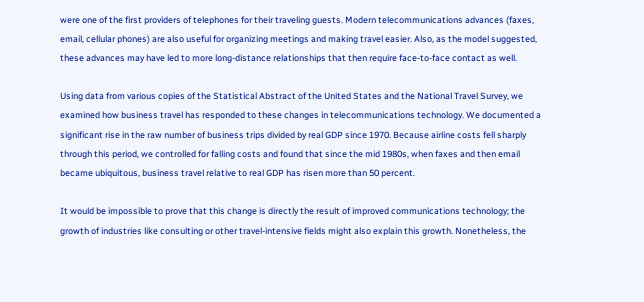were one of the first providers of telephones for their traveling guests. Modern telecommunications advances (faxes, email, cellular phones) are also useful for organizing meetings and making travel easier. Also, as the model suggested, these advances may have led to more long-distance relationships that then require face-to-face contact as well.

Using data from various copies of the Statistical Abstract of the United States and the National Travel Survey, we examined how business travel has responded to these changes in telecommunications technology. We documented a significant rise in the raw number of business trips divided by real GDP since 1970. Because airline costs fell sharply through this period, we controlled for falling costs and found that since the mid 1980s, when faxes and then email became ubiquitous, business travel relative to real GDP has risen more than 50 percent.

It would be impossible to prove that this change is directly the result of improved communications technology; the growth of industries like consulting or other travel-intensive fields might also explain this growth. Nonetheless, the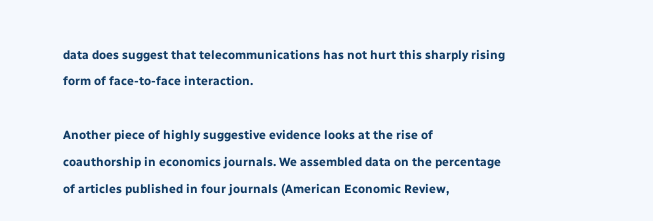data does suggest that telecommunications has not hurt this sharply rising form of face-to-face interaction.

Another piece of highly suggestive evidence looks at the rise of coauthorship in economics journals. We assembled data on the percentage of articles published in four journals (American Economic Review,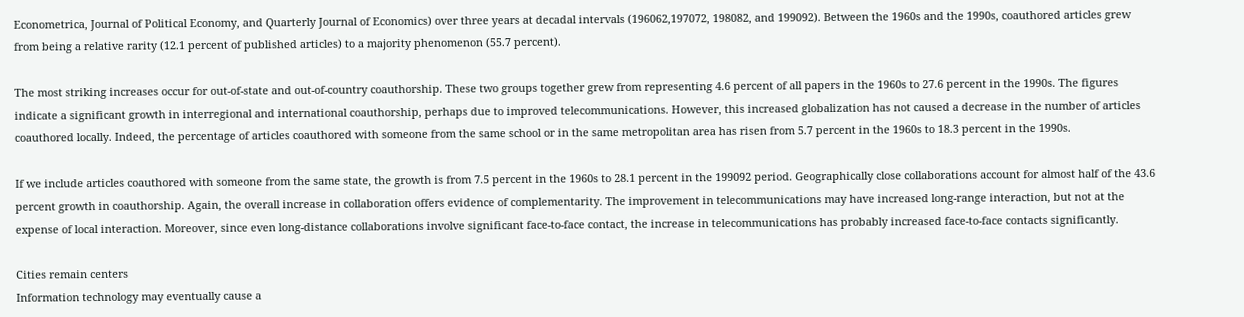Econometrica, Journal of Political Economy, and Quarterly Journal of Economics) over three years at decadal intervals (196062,197072, 198082, and 199092). Between the 1960s and the 1990s, coauthored articles grew from being a relative rarity (12.1 percent of published articles) to a majority phenomenon (55.7 percent).

The most striking increases occur for out-of-state and out-of-country coauthorship. These two groups together grew from representing 4.6 percent of all papers in the 1960s to 27.6 percent in the 1990s. The figures indicate a significant growth in interregional and international coauthorship, perhaps due to improved telecommunications. However, this increased globalization has not caused a decrease in the number of articles coauthored locally. Indeed, the percentage of articles coauthored with someone from the same school or in the same metropolitan area has risen from 5.7 percent in the 1960s to 18.3 percent in the 1990s.

If we include articles coauthored with someone from the same state, the growth is from 7.5 percent in the 1960s to 28.1 percent in the 199092 period. Geographically close collaborations account for almost half of the 43.6 percent growth in coauthorship. Again, the overall increase in collaboration offers evidence of complementarity. The improvement in telecommunications may have increased long-range interaction, but not at the expense of local interaction. Moreover, since even long-distance collaborations involve significant face-to-face contact, the increase in telecommunications has probably increased face-to-face contacts significantly.

Cities remain centers
Information technology may eventually cause a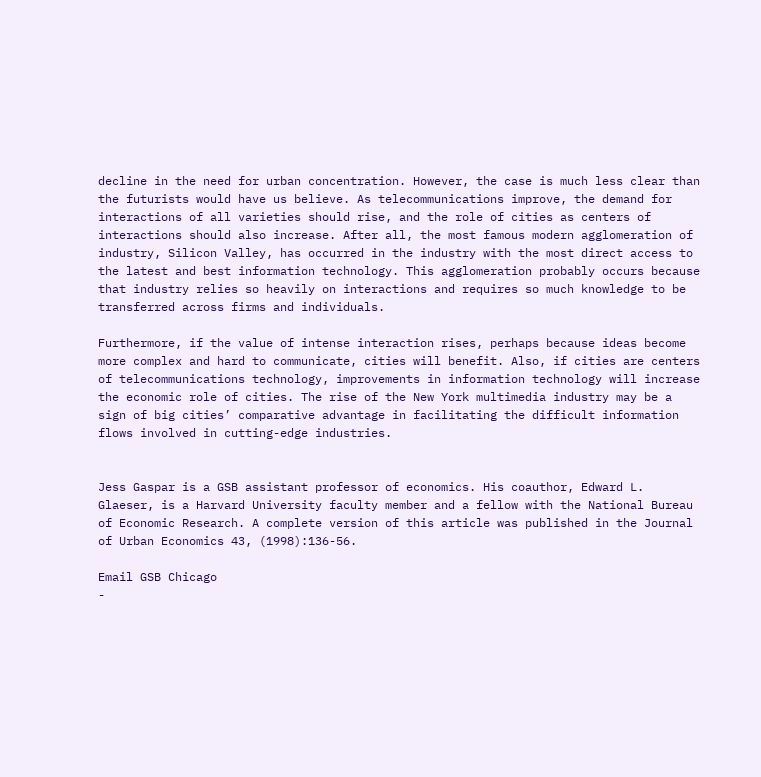decline in the need for urban concentration. However, the case is much less clear than the futurists would have us believe. As telecommunications improve, the demand for interactions of all varieties should rise, and the role of cities as centers of interactions should also increase. After all, the most famous modern agglomeration of industry, Silicon Valley, has occurred in the industry with the most direct access to the latest and best information technology. This agglomeration probably occurs because that industry relies so heavily on interactions and requires so much knowledge to be transferred across firms and individuals.

Furthermore, if the value of intense interaction rises, perhaps because ideas become more complex and hard to communicate, cities will benefit. Also, if cities are centers of telecommunications technology, improvements in information technology will increase the economic role of cities. The rise of the New York multimedia industry may be a sign of big cities’ comparative advantage in facilitating the difficult information flows involved in cutting-edge industries.


Jess Gaspar is a GSB assistant professor of economics. His coauthor, Edward L. Glaeser, is a Harvard University faculty member and a fellow with the National Bureau of Economic Research. A complete version of this article was published in the Journal of Urban Economics 43, (1998):136-56.

Email GSB Chicago
-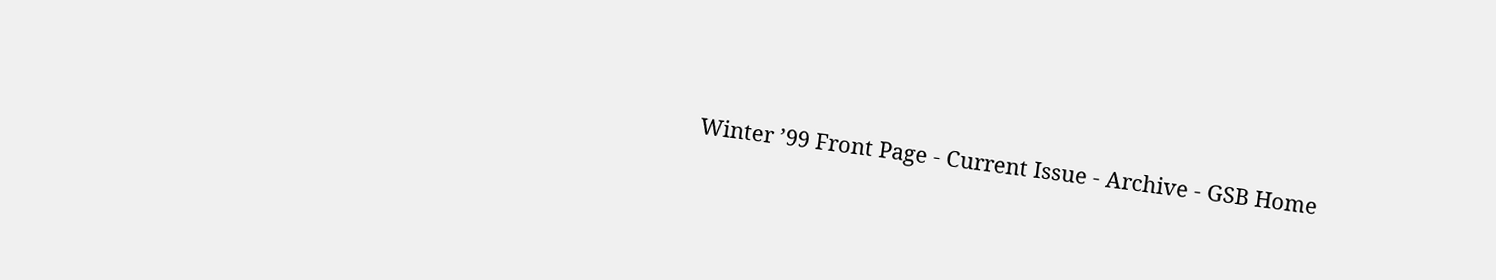Winter ’99 Front Page - Current Issue - Archive - GSB Home